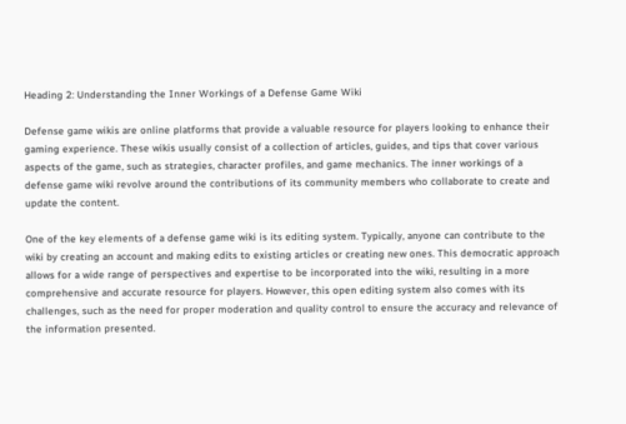Heading 2: Understanding the Inner Workings of a Defense Game Wiki

Defense game wikis are online platforms that provide a valuable resource for players looking to enhance their gaming experience. These wikis usually consist of a collection of articles, guides, and tips that cover various aspects of the game, such as strategies, character profiles, and game mechanics. The inner workings of a defense game wiki revolve around the contributions of its community members who collaborate to create and update the content.

One of the key elements of a defense game wiki is its editing system. Typically, anyone can contribute to the wiki by creating an account and making edits to existing articles or creating new ones. This democratic approach allows for a wide range of perspectives and expertise to be incorporated into the wiki, resulting in a more comprehensive and accurate resource for players. However, this open editing system also comes with its challenges, such as the need for proper moderation and quality control to ensure the accuracy and relevance of the information presented.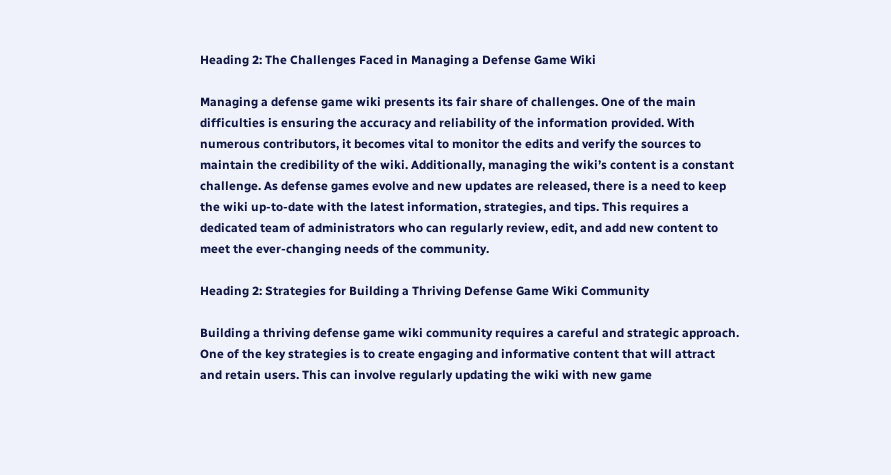Heading 2: The Challenges Faced in Managing a Defense Game Wiki

Managing a defense game wiki presents its fair share of challenges. One of the main difficulties is ensuring the accuracy and reliability of the information provided. With numerous contributors, it becomes vital to monitor the edits and verify the sources to maintain the credibility of the wiki. Additionally, managing the wiki’s content is a constant challenge. As defense games evolve and new updates are released, there is a need to keep the wiki up-to-date with the latest information, strategies, and tips. This requires a dedicated team of administrators who can regularly review, edit, and add new content to meet the ever-changing needs of the community.

Heading 2: Strategies for Building a Thriving Defense Game Wiki Community

Building a thriving defense game wiki community requires a careful and strategic approach. One of the key strategies is to create engaging and informative content that will attract and retain users. This can involve regularly updating the wiki with new game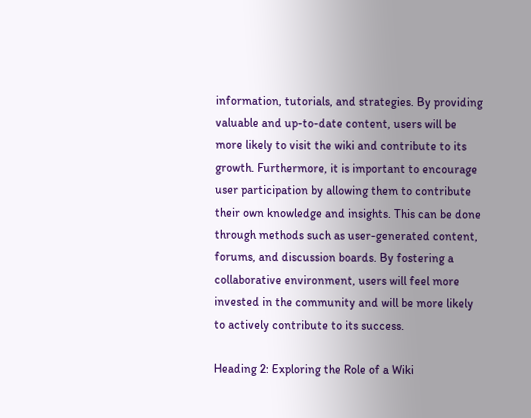information, tutorials, and strategies. By providing valuable and up-to-date content, users will be more likely to visit the wiki and contribute to its growth. Furthermore, it is important to encourage user participation by allowing them to contribute their own knowledge and insights. This can be done through methods such as user-generated content, forums, and discussion boards. By fostering a collaborative environment, users will feel more invested in the community and will be more likely to actively contribute to its success.

Heading 2: Exploring the Role of a Wiki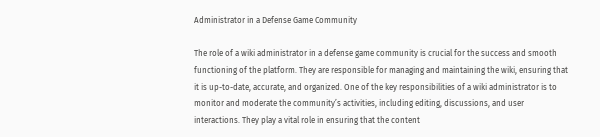Administrator in a Defense Game Community

The role of a wiki administrator in a defense game community is crucial for the success and smooth functioning of the platform. They are responsible for managing and maintaining the wiki, ensuring that it is up-to-date, accurate, and organized. One of the key responsibilities of a wiki administrator is to monitor and moderate the community’s activities, including editing, discussions, and user interactions. They play a vital role in ensuring that the content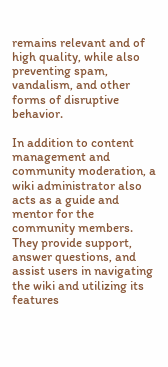remains relevant and of high quality, while also preventing spam, vandalism, and other forms of disruptive behavior.

In addition to content management and community moderation, a wiki administrator also acts as a guide and mentor for the community members. They provide support, answer questions, and assist users in navigating the wiki and utilizing its features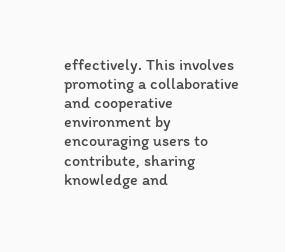effectively. This involves promoting a collaborative and cooperative environment by encouraging users to contribute, sharing knowledge and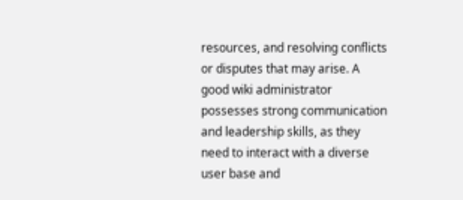resources, and resolving conflicts or disputes that may arise. A good wiki administrator possesses strong communication and leadership skills, as they need to interact with a diverse user base and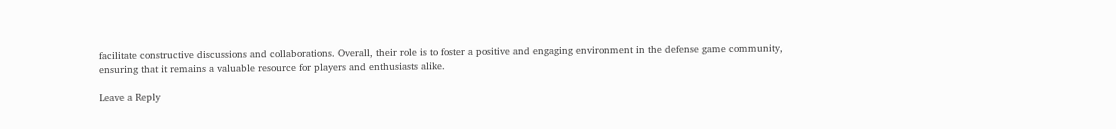facilitate constructive discussions and collaborations. Overall, their role is to foster a positive and engaging environment in the defense game community, ensuring that it remains a valuable resource for players and enthusiasts alike.

Leave a Reply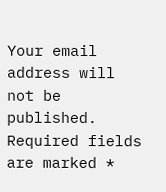Your email address will not be published. Required fields are marked *